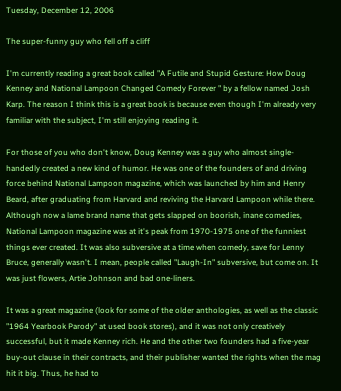Tuesday, December 12, 2006

The super-funny guy who fell off a cliff

I'm currently reading a great book called "A Futile and Stupid Gesture: How Doug Kenney and National Lampoon Changed Comedy Forever " by a fellow named Josh Karp. The reason I think this is a great book is because even though I'm already very familiar with the subject, I'm still enjoying reading it.

For those of you who don't know, Doug Kenney was a guy who almost single-handedly created a new kind of humor. He was one of the founders of and driving force behind National Lampoon magazine, which was launched by him and Henry Beard, after graduating from Harvard and reviving the Harvard Lampoon while there. Although now a lame brand name that gets slapped on boorish, inane comedies, National Lampoon magazine was at it's peak from 1970-1975 one of the funniest things ever created. It was also subversive at a time when comedy, save for Lenny Bruce, generally wasn't. I mean, people called "Laugh-In" subversive, but come on. It was just flowers, Artie Johnson and bad one-liners.

It was a great magazine (look for some of the older anthologies, as well as the classic "1964 Yearbook Parody" at used book stores), and it was not only creatively successful, but it made Kenney rich. He and the other two founders had a five-year buy-out clause in their contracts, and their publisher wanted the rights when the mag hit it big. Thus, he had to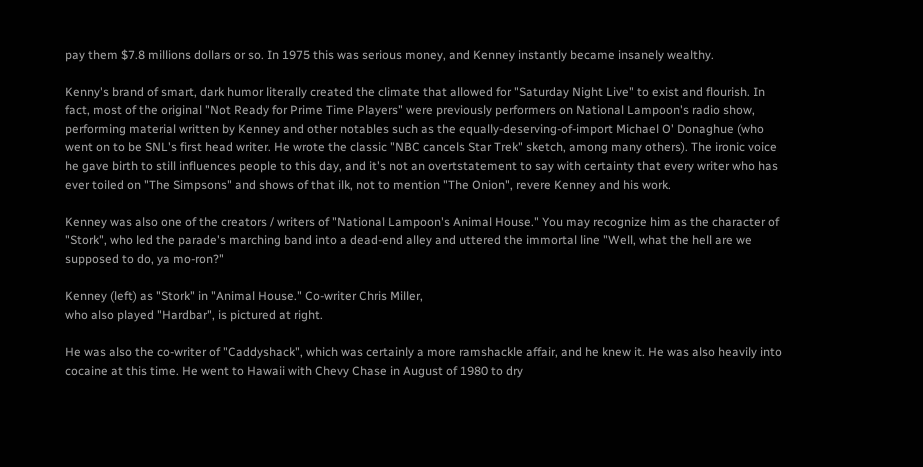pay them $7.8 millions dollars or so. In 1975 this was serious money, and Kenney instantly became insanely wealthy.

Kenny's brand of smart, dark humor literally created the climate that allowed for "Saturday Night Live" to exist and flourish. In fact, most of the original "Not Ready for Prime Time Players" were previously performers on National Lampoon's radio show, performing material written by Kenney and other notables such as the equally-deserving-of-import Michael O' Donaghue (who went on to be SNL's first head writer. He wrote the classic "NBC cancels Star Trek" sketch, among many others). The ironic voice he gave birth to still influences people to this day, and it's not an overtstatement to say with certainty that every writer who has ever toiled on "The Simpsons" and shows of that ilk, not to mention "The Onion", revere Kenney and his work.

Kenney was also one of the creators / writers of "National Lampoon's Animal House." You may recognize him as the character of "Stork", who led the parade's marching band into a dead-end alley and uttered the immortal line "Well, what the hell are we supposed to do, ya mo-ron?"

Kenney (left) as "Stork" in "Animal House." Co-writer Chris Miller,
who also played "Hardbar", is pictured at right.

He was also the co-writer of "Caddyshack", which was certainly a more ramshackle affair, and he knew it. He was also heavily into cocaine at this time. He went to Hawaii with Chevy Chase in August of 1980 to dry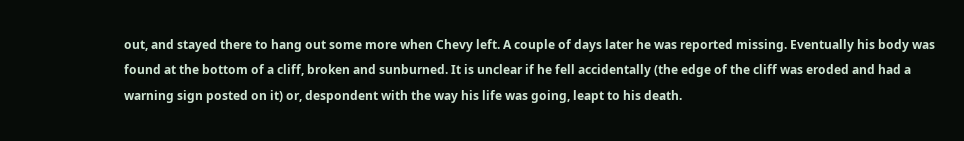out, and stayed there to hang out some more when Chevy left. A couple of days later he was reported missing. Eventually his body was found at the bottom of a cliff, broken and sunburned. It is unclear if he fell accidentally (the edge of the cliff was eroded and had a warning sign posted on it) or, despondent with the way his life was going, leapt to his death.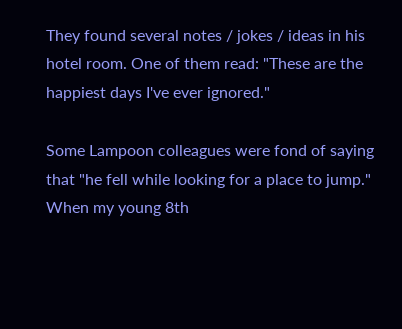They found several notes / jokes / ideas in his hotel room. One of them read: "These are the happiest days I've ever ignored."

Some Lampoon colleagues were fond of saying that "he fell while looking for a place to jump." When my young 8th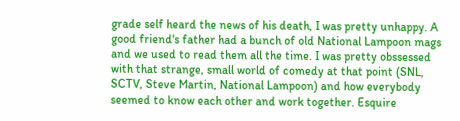grade self heard the news of his death, I was pretty unhappy. A good friend's father had a bunch of old National Lampoon mags and we used to read them all the time. I was pretty obssessed with that strange, small world of comedy at that point (SNL, SCTV, Steve Martin, National Lampoon) and how everybody seemed to know each other and work together. Esquire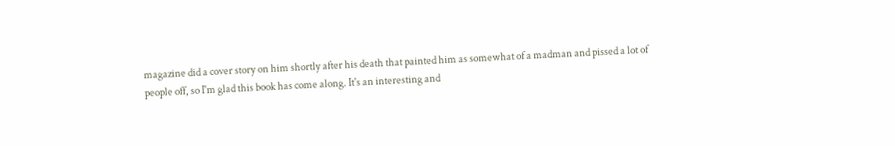magazine did a cover story on him shortly after his death that painted him as somewhat of a madman and pissed a lot of people off, so I'm glad this book has come along. It's an interesting and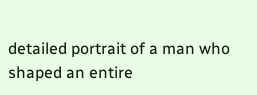detailed portrait of a man who shaped an entire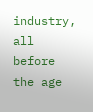industry, all before the age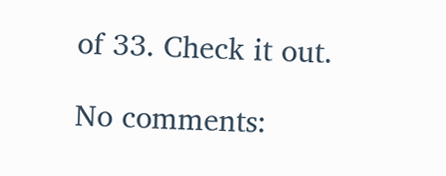of 33. Check it out.

No comments: